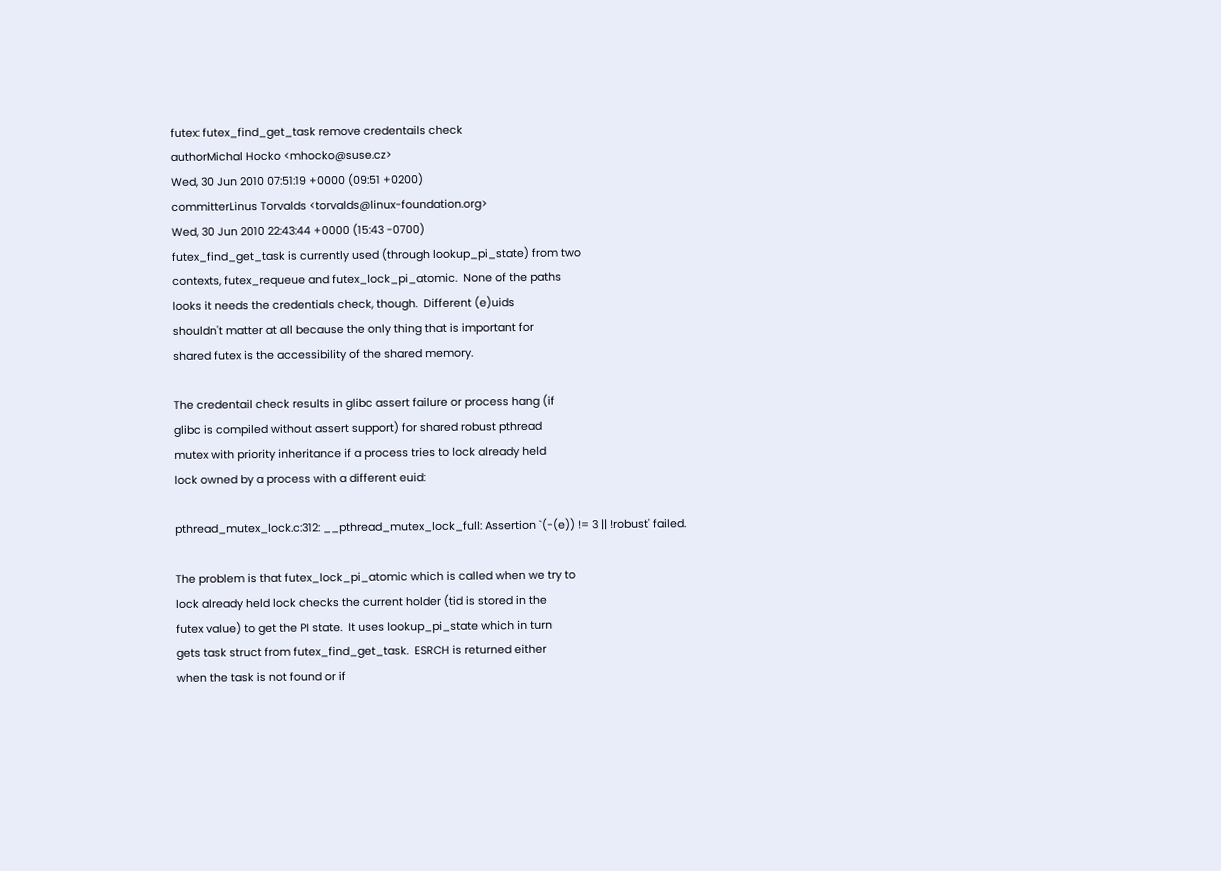futex: futex_find_get_task remove credentails check
authorMichal Hocko <mhocko@suse.cz>
Wed, 30 Jun 2010 07:51:19 +0000 (09:51 +0200)
committerLinus Torvalds <torvalds@linux-foundation.org>
Wed, 30 Jun 2010 22:43:44 +0000 (15:43 -0700)
futex_find_get_task is currently used (through lookup_pi_state) from two
contexts, futex_requeue and futex_lock_pi_atomic.  None of the paths
looks it needs the credentials check, though.  Different (e)uids
shouldn't matter at all because the only thing that is important for
shared futex is the accessibility of the shared memory.

The credentail check results in glibc assert failure or process hang (if
glibc is compiled without assert support) for shared robust pthread
mutex with priority inheritance if a process tries to lock already held
lock owned by a process with a different euid:

pthread_mutex_lock.c:312: __pthread_mutex_lock_full: Assertion `(-(e)) != 3 || !robust' failed.

The problem is that futex_lock_pi_atomic which is called when we try to
lock already held lock checks the current holder (tid is stored in the
futex value) to get the PI state.  It uses lookup_pi_state which in turn
gets task struct from futex_find_get_task.  ESRCH is returned either
when the task is not found or if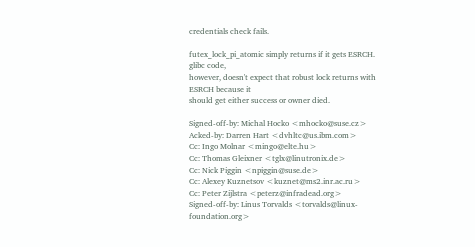credentials check fails.

futex_lock_pi_atomic simply returns if it gets ESRCH.  glibc code,
however, doesn't expect that robust lock returns with ESRCH because it
should get either success or owner died.

Signed-off-by: Michal Hocko <mhocko@suse.cz>
Acked-by: Darren Hart <dvhltc@us.ibm.com>
Cc: Ingo Molnar <mingo@elte.hu>
Cc: Thomas Gleixner <tglx@linutronix.de>
Cc: Nick Piggin <npiggin@suse.de>
Cc: Alexey Kuznetsov <kuznet@ms2.inr.ac.ru>
Cc: Peter Zijlstra <peterz@infradead.org>
Signed-off-by: Linus Torvalds <torvalds@linux-foundation.org>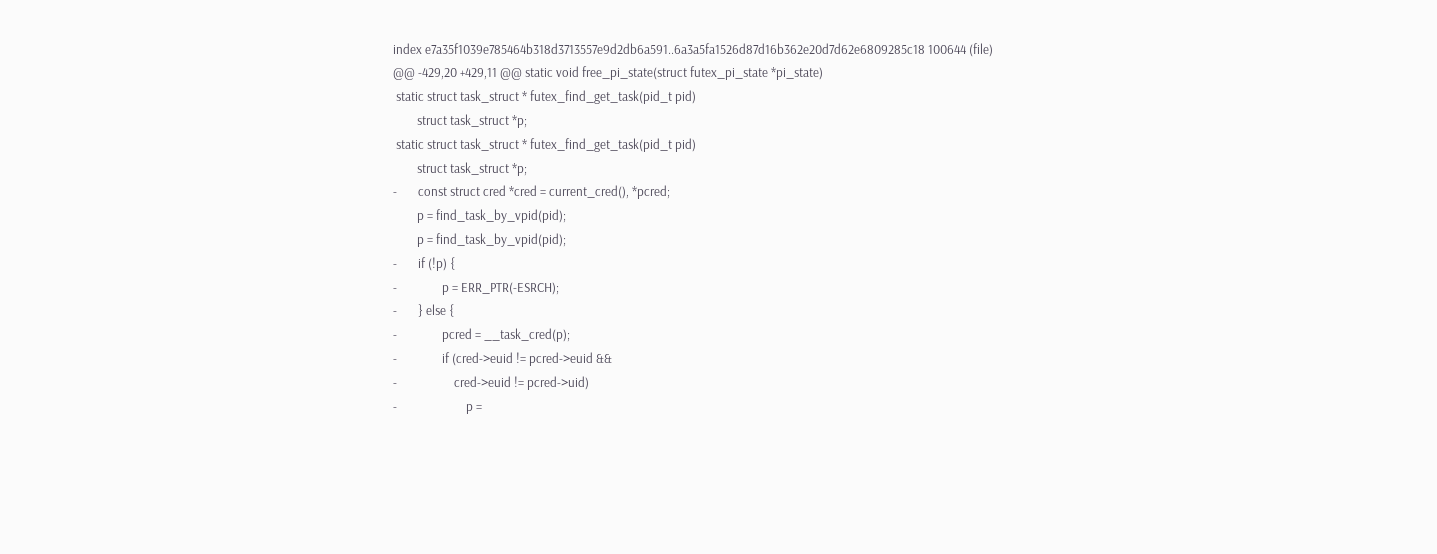index e7a35f1039e785464b318d3713557e9d2db6a591..6a3a5fa1526d87d16b362e20d7d62e6809285c18 100644 (file)
@@ -429,20 +429,11 @@ static void free_pi_state(struct futex_pi_state *pi_state)
 static struct task_struct * futex_find_get_task(pid_t pid)
        struct task_struct *p;
 static struct task_struct * futex_find_get_task(pid_t pid)
        struct task_struct *p;
-       const struct cred *cred = current_cred(), *pcred;
        p = find_task_by_vpid(pid);
        p = find_task_by_vpid(pid);
-       if (!p) {
-               p = ERR_PTR(-ESRCH);
-       } else {
-               pcred = __task_cred(p);
-               if (cred->euid != pcred->euid &&
-                   cred->euid != pcred->uid)
-                       p =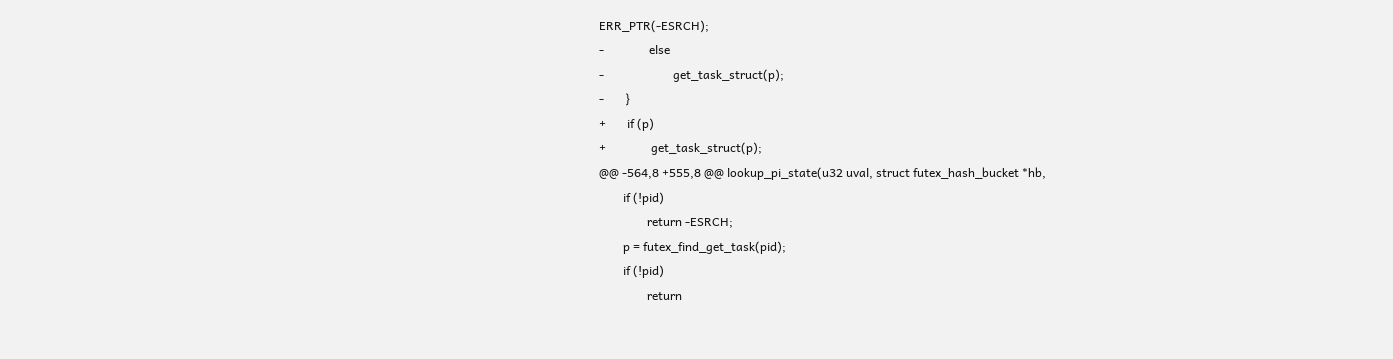ERR_PTR(-ESRCH);
-               else
-                       get_task_struct(p);
-       }
+       if (p)
+               get_task_struct(p);
@@ -564,8 +555,8 @@ lookup_pi_state(u32 uval, struct futex_hash_bucket *hb,
        if (!pid)
                return -ESRCH;
        p = futex_find_get_task(pid);
        if (!pid)
                return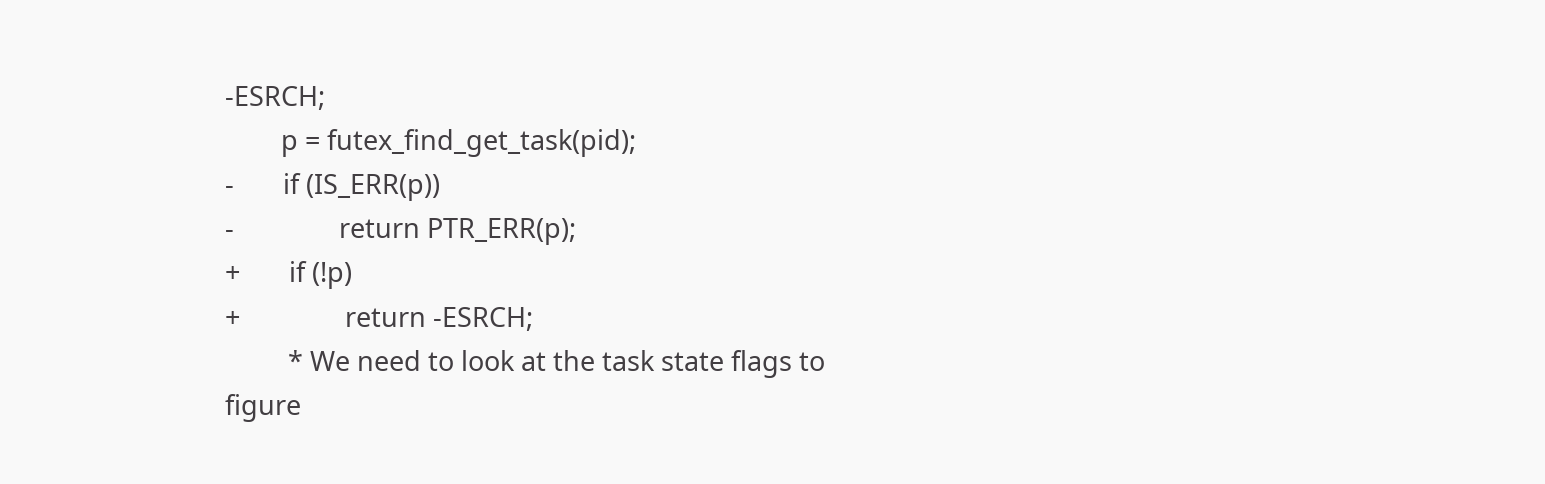-ESRCH;
        p = futex_find_get_task(pid);
-       if (IS_ERR(p))
-               return PTR_ERR(p);
+       if (!p)
+               return -ESRCH;
         * We need to look at the task state flags to figure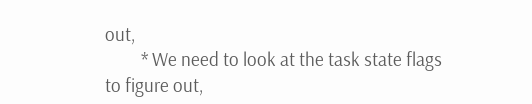out,
         * We need to look at the task state flags to figure out,